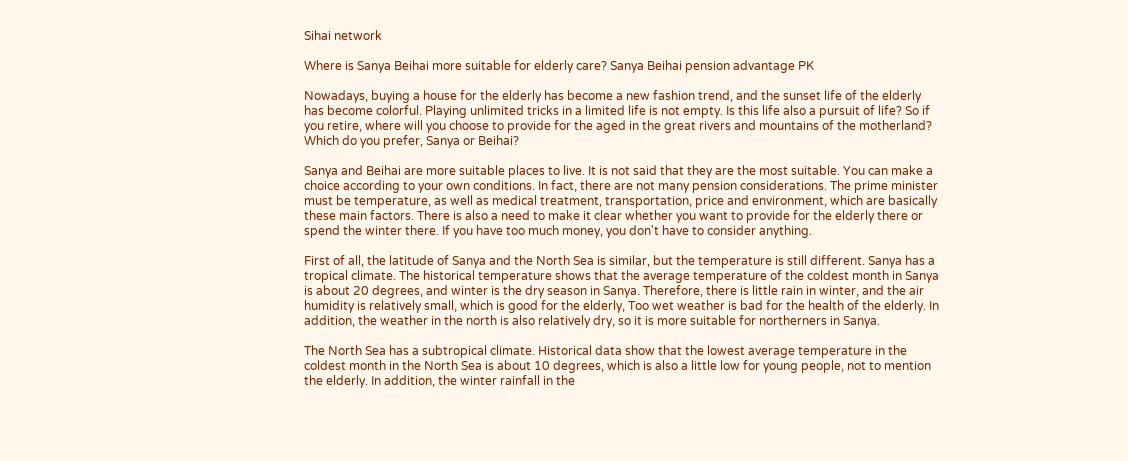Sihai network

Where is Sanya Beihai more suitable for elderly care? Sanya Beihai pension advantage PK

Nowadays, buying a house for the elderly has become a new fashion trend, and the sunset life of the elderly has become colorful. Playing unlimited tricks in a limited life is not empty. Is this life also a pursuit of life? So if you retire, where will you choose to provide for the aged in the great rivers and mountains of the motherland? Which do you prefer, Sanya or Beihai?

Sanya and Beihai are more suitable places to live. It is not said that they are the most suitable. You can make a choice according to your own conditions. In fact, there are not many pension considerations. The prime minister must be temperature, as well as medical treatment, transportation, price and environment, which are basically these main factors. There is also a need to make it clear whether you want to provide for the elderly there or spend the winter there. If you have too much money, you don't have to consider anything.

First of all, the latitude of Sanya and the North Sea is similar, but the temperature is still different. Sanya has a tropical climate. The historical temperature shows that the average temperature of the coldest month in Sanya is about 20 degrees, and winter is the dry season in Sanya. Therefore, there is little rain in winter, and the air humidity is relatively small, which is good for the elderly, Too wet weather is bad for the health of the elderly. In addition, the weather in the north is also relatively dry, so it is more suitable for northerners in Sanya.

The North Sea has a subtropical climate. Historical data show that the lowest average temperature in the coldest month in the North Sea is about 10 degrees, which is also a little low for young people, not to mention the elderly. In addition, the winter rainfall in the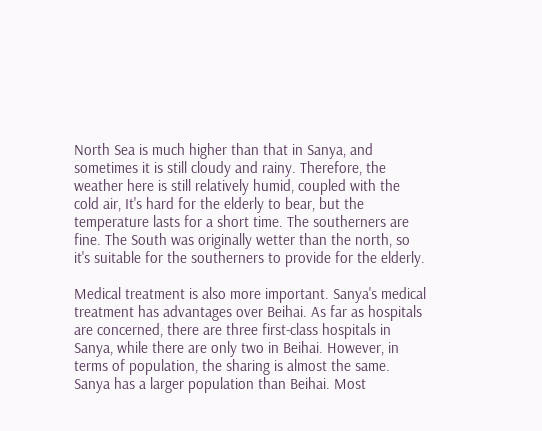North Sea is much higher than that in Sanya, and sometimes it is still cloudy and rainy. Therefore, the weather here is still relatively humid, coupled with the cold air, It's hard for the elderly to bear, but the temperature lasts for a short time. The southerners are fine. The South was originally wetter than the north, so it's suitable for the southerners to provide for the elderly.

Medical treatment is also more important. Sanya's medical treatment has advantages over Beihai. As far as hospitals are concerned, there are three first-class hospitals in Sanya, while there are only two in Beihai. However, in terms of population, the sharing is almost the same. Sanya has a larger population than Beihai. Most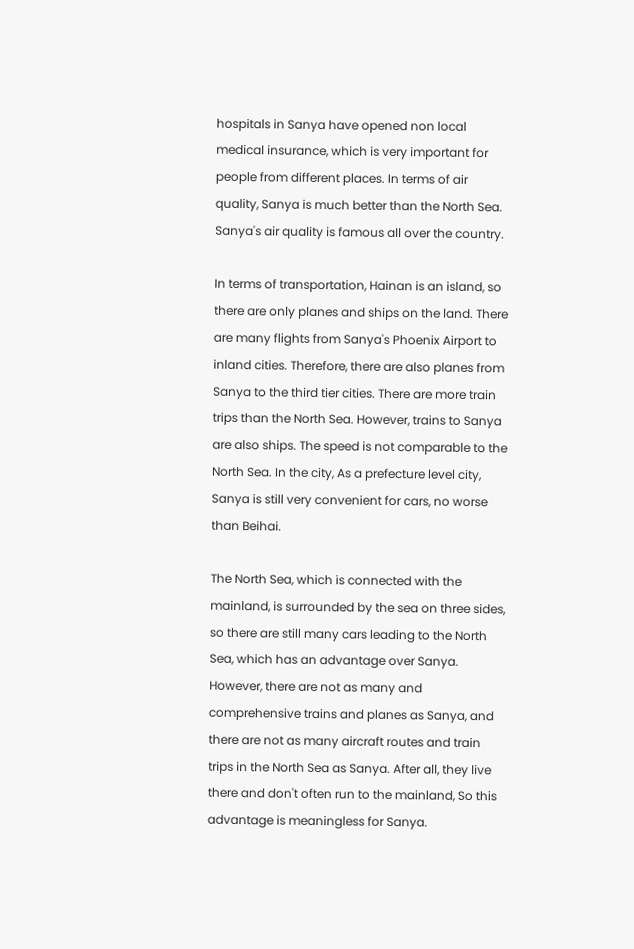hospitals in Sanya have opened non local medical insurance, which is very important for people from different places. In terms of air quality, Sanya is much better than the North Sea. Sanya's air quality is famous all over the country.

In terms of transportation, Hainan is an island, so there are only planes and ships on the land. There are many flights from Sanya's Phoenix Airport to inland cities. Therefore, there are also planes from Sanya to the third tier cities. There are more train trips than the North Sea. However, trains to Sanya are also ships. The speed is not comparable to the North Sea. In the city, As a prefecture level city, Sanya is still very convenient for cars, no worse than Beihai.

The North Sea, which is connected with the mainland, is surrounded by the sea on three sides, so there are still many cars leading to the North Sea, which has an advantage over Sanya. However, there are not as many and comprehensive trains and planes as Sanya, and there are not as many aircraft routes and train trips in the North Sea as Sanya. After all, they live there and don't often run to the mainland, So this advantage is meaningless for Sanya.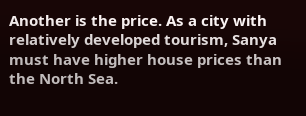Another is the price. As a city with relatively developed tourism, Sanya must have higher house prices than the North Sea.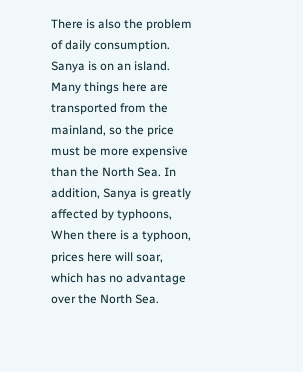There is also the problem of daily consumption. Sanya is on an island. Many things here are transported from the mainland, so the price must be more expensive than the North Sea. In addition, Sanya is greatly affected by typhoons, When there is a typhoon, prices here will soar, which has no advantage over the North Sea.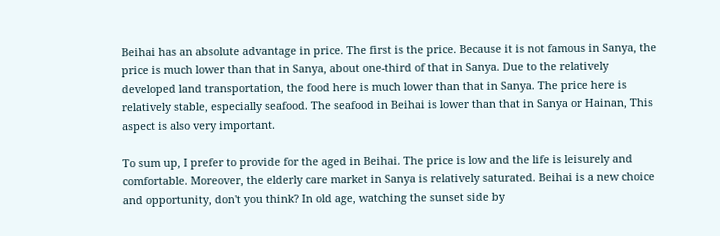Beihai has an absolute advantage in price. The first is the price. Because it is not famous in Sanya, the price is much lower than that in Sanya, about one-third of that in Sanya. Due to the relatively developed land transportation, the food here is much lower than that in Sanya. The price here is relatively stable, especially seafood. The seafood in Beihai is lower than that in Sanya or Hainan, This aspect is also very important.

To sum up, I prefer to provide for the aged in Beihai. The price is low and the life is leisurely and comfortable. Moreover, the elderly care market in Sanya is relatively saturated. Beihai is a new choice and opportunity, don't you think? In old age, watching the sunset side by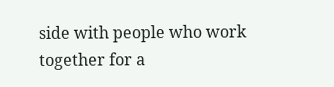side with people who work together for a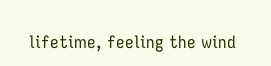lifetime, feeling the wind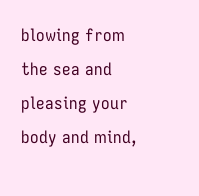blowing from the sea and pleasing your body and mind,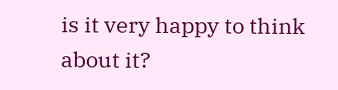is it very happy to think about it?